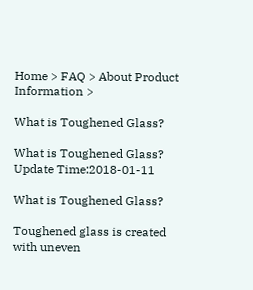Home > FAQ > About Product Information >

What is Toughened Glass?

What is Toughened Glass?
Update Time:2018-01-11

What is Toughened Glass?

Toughened glass is created with uneven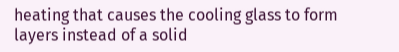heating that causes the cooling glass to form layers instead of a solid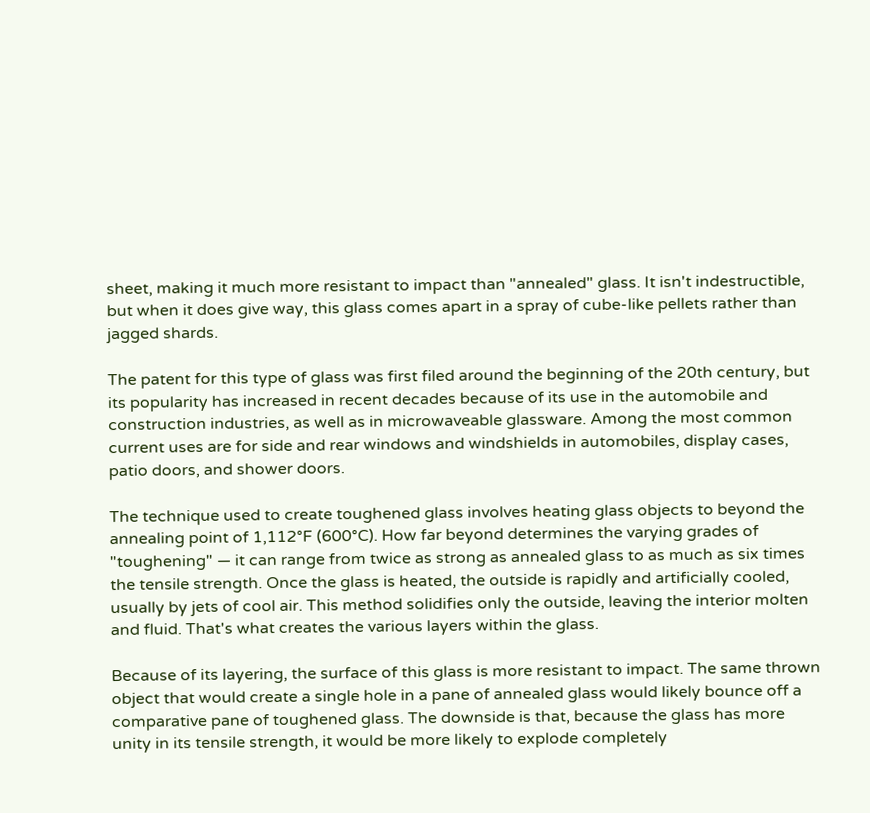sheet, making it much more resistant to impact than "annealed" glass. It isn't indestructible, but when it does give way, this glass comes apart in a spray of cube-like pellets rather than jagged shards.

The patent for this type of glass was first filed around the beginning of the 20th century, but its popularity has increased in recent decades because of its use in the automobile and construction industries, as well as in microwaveable glassware. Among the most common current uses are for side and rear windows and windshields in automobiles, display cases, patio doors, and shower doors.

The technique used to create toughened glass involves heating glass objects to beyond the annealing point of 1,112°F (600°C). How far beyond determines the varying grades of "toughening" — it can range from twice as strong as annealed glass to as much as six times the tensile strength. Once the glass is heated, the outside is rapidly and artificially cooled, usually by jets of cool air. This method solidifies only the outside, leaving the interior molten and fluid. That's what creates the various layers within the glass.

Because of its layering, the surface of this glass is more resistant to impact. The same thrown object that would create a single hole in a pane of annealed glass would likely bounce off a comparative pane of toughened glass. The downside is that, because the glass has more unity in its tensile strength, it would be more likely to explode completely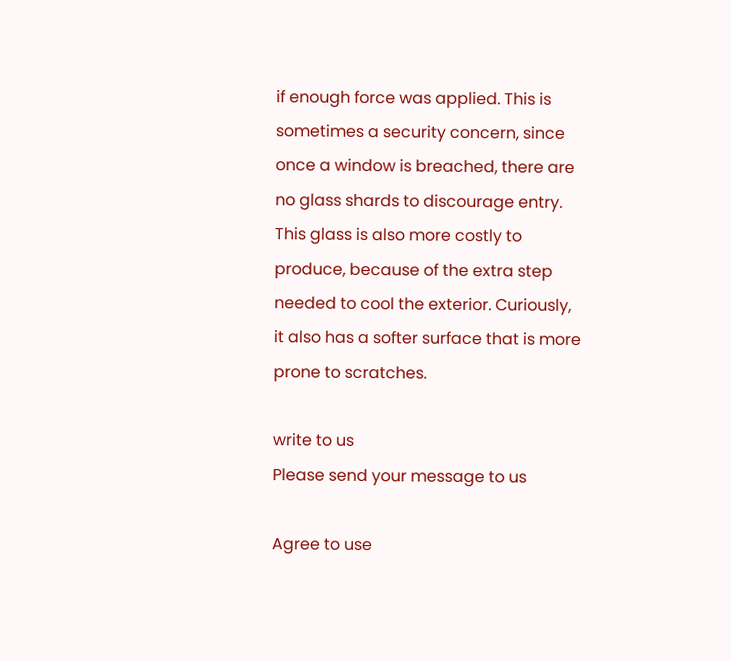if enough force was applied. This is sometimes a security concern, since once a window is breached, there are no glass shards to discourage entry. This glass is also more costly to produce, because of the extra step needed to cool the exterior. Curiously, it also has a softer surface that is more prone to scratches.

write to us
Please send your message to us

Agree to use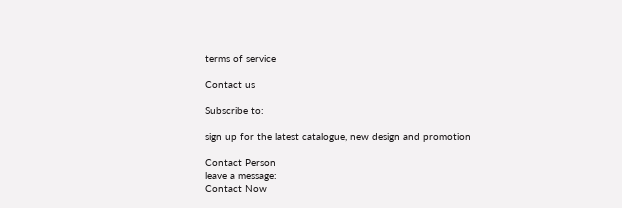terms of service

Contact us

Subscribe to:

sign up for the latest catalogue, new design and promotion

Contact Person
leave a message:
Contact Now